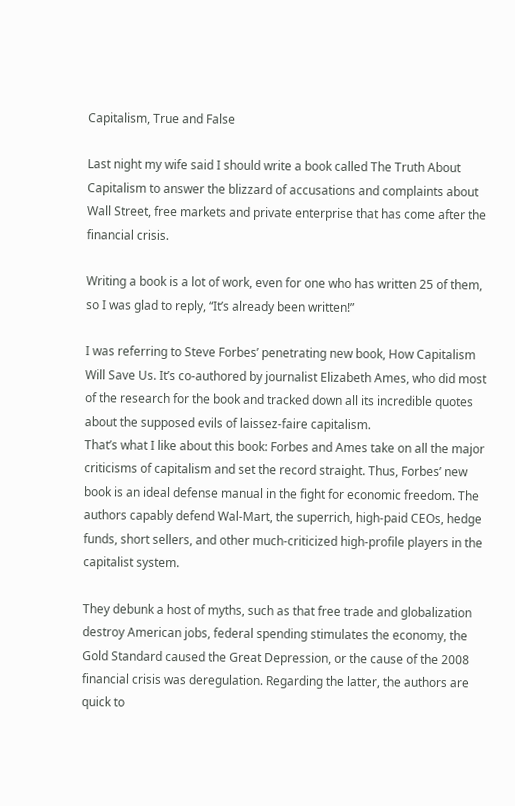Capitalism, True and False

Last night my wife said I should write a book called The Truth About Capitalism to answer the blizzard of accusations and complaints about Wall Street, free markets and private enterprise that has come after the financial crisis.

Writing a book is a lot of work, even for one who has written 25 of them, so I was glad to reply, “It’s already been written!”

I was referring to Steve Forbes’ penetrating new book, How Capitalism Will Save Us. It’s co-authored by journalist Elizabeth Ames, who did most of the research for the book and tracked down all its incredible quotes about the supposed evils of laissez-faire capitalism.
That’s what I like about this book: Forbes and Ames take on all the major criticisms of capitalism and set the record straight. Thus, Forbes’ new book is an ideal defense manual in the fight for economic freedom. The authors capably defend Wal-Mart, the superrich, high-paid CEOs, hedge funds, short sellers, and other much-criticized high-profile players in the capitalist system.

They debunk a host of myths, such as that free trade and globalization destroy American jobs, federal spending stimulates the economy, the Gold Standard caused the Great Depression, or the cause of the 2008 financial crisis was deregulation. Regarding the latter, the authors are quick to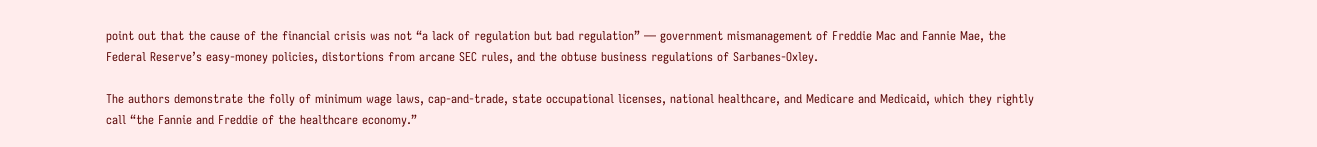point out that the cause of the financial crisis was not “a lack of regulation but bad regulation” — government mismanagement of Freddie Mac and Fannie Mae, the Federal Reserve’s easy-money policies, distortions from arcane SEC rules, and the obtuse business regulations of Sarbanes-Oxley.

The authors demonstrate the folly of minimum wage laws, cap-and-trade, state occupational licenses, national healthcare, and Medicare and Medicaid, which they rightly call “the Fannie and Freddie of the healthcare economy.”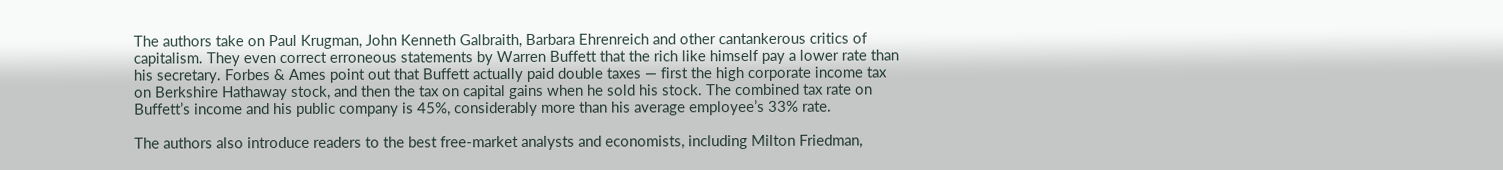The authors take on Paul Krugman, John Kenneth Galbraith, Barbara Ehrenreich and other cantankerous critics of capitalism. They even correct erroneous statements by Warren Buffett that the rich like himself pay a lower rate than his secretary. Forbes & Ames point out that Buffett actually paid double taxes — first the high corporate income tax on Berkshire Hathaway stock, and then the tax on capital gains when he sold his stock. The combined tax rate on Buffett’s income and his public company is 45%, considerably more than his average employee’s 33% rate.

The authors also introduce readers to the best free-market analysts and economists, including Milton Friedman,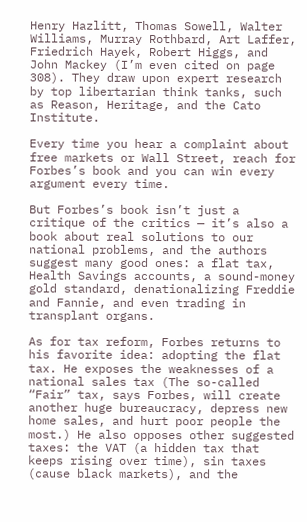Henry Hazlitt, Thomas Sowell, Walter Williams, Murray Rothbard, Art Laffer, Friedrich Hayek, Robert Higgs, and John Mackey (I’m even cited on page 308). They draw upon expert research by top libertarian think tanks, such as Reason, Heritage, and the Cato Institute.

Every time you hear a complaint about free markets or Wall Street, reach for Forbes’s book and you can win every argument every time.

But Forbes’s book isn’t just a critique of the critics — it’s also a book about real solutions to our national problems, and the authors suggest many good ones: a flat tax, Health Savings accounts, a sound-money gold standard, denationalizing Freddie and Fannie, and even trading in transplant organs.

As for tax reform, Forbes returns to his favorite idea: adopting the flat tax. He exposes the weaknesses of a national sales tax (The so-called “Fair” tax, says Forbes, will create another huge bureaucracy, depress new home sales, and hurt poor people the most.) He also opposes other suggested taxes: the VAT (a hidden tax that keeps rising over time), sin taxes (cause black markets), and the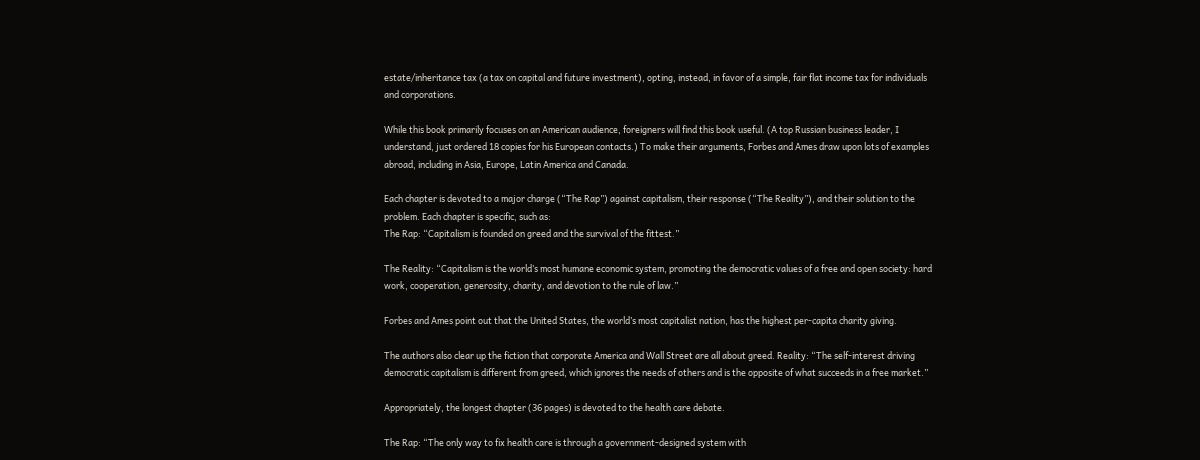estate/inheritance tax (a tax on capital and future investment), opting, instead, in favor of a simple, fair flat income tax for individuals and corporations.

While this book primarily focuses on an American audience, foreigners will find this book useful. (A top Russian business leader, I understand, just ordered 18 copies for his European contacts.) To make their arguments, Forbes and Ames draw upon lots of examples abroad, including in Asia, Europe, Latin America and Canada.

Each chapter is devoted to a major charge (“The Rap”) against capitalism, their response (“The Reality”), and their solution to the problem. Each chapter is specific, such as:
The Rap: “Capitalism is founded on greed and the survival of the fittest.”

The Reality: “Capitalism is the world’s most humane economic system, promoting the democratic values of a free and open society: hard work, cooperation, generosity, charity, and devotion to the rule of law.”

Forbes and Ames point out that the United States, the world’s most capitalist nation, has the highest per-capita charity giving.

The authors also clear up the fiction that corporate America and Wall Street are all about greed. Reality: “The self-interest driving democratic capitalism is different from greed, which ignores the needs of others and is the opposite of what succeeds in a free market.”

Appropriately, the longest chapter (36 pages) is devoted to the health care debate.

The Rap: “The only way to fix health care is through a government-designed system with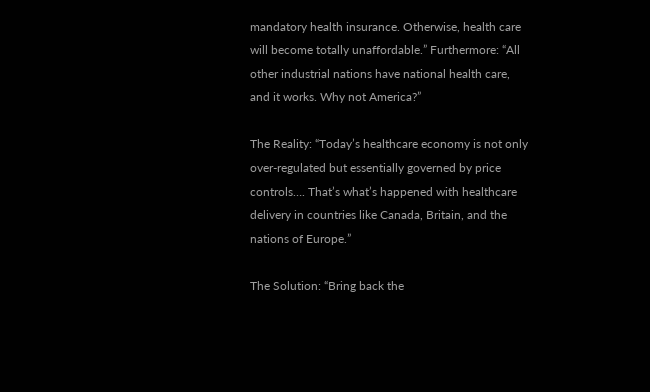mandatory health insurance. Otherwise, health care will become totally unaffordable.” Furthermore: “All other industrial nations have national health care, and it works. Why not America?”

The Reality: “Today’s healthcare economy is not only over-regulated but essentially governed by price controls…. That’s what’s happened with healthcare delivery in countries like Canada, Britain, and the nations of Europe.”

The Solution: “Bring back the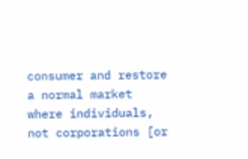consumer and restore a normal market where individuals, not corporations [or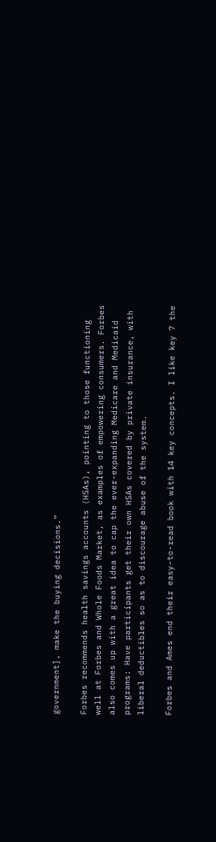government], make the buying decisions.”

Forbes recommends health savings accounts (HSAs), pointing to those functioning well at Forbes and Whole Foods Market, as examples of empowering consumers. Forbes also comes up with a great idea to cap the ever-expanding Medicare and Medicaid programs: Have participants get their own HSAs covered by private insurance, with liberal deductibles so as to discourage abuse of the system.

Forbes and Ames end their easy-to-read book with 14 key concepts. I like key 7 the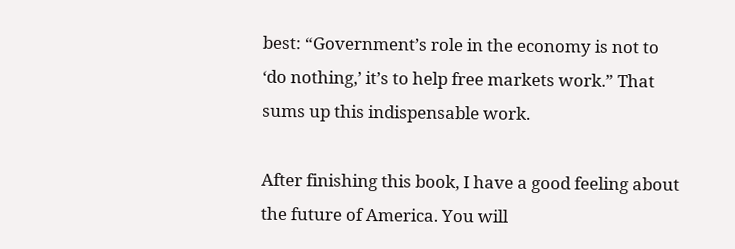best: “Government’s role in the economy is not to ‘do nothing,’ it’s to help free markets work.” That sums up this indispensable work.

After finishing this book, I have a good feeling about the future of America. You will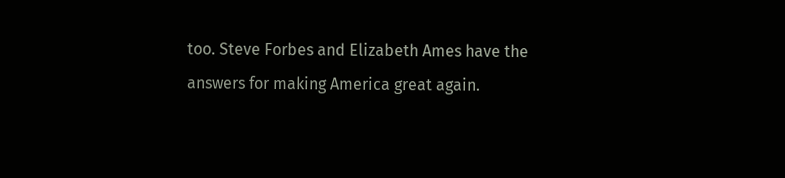too. Steve Forbes and Elizabeth Ames have the answers for making America great again.